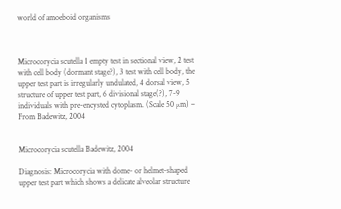world of amoeboid organisms



Microcorycia scutella 1 empty test in sectional view, 2 test with cell body (dormant stage?), 3 test with cell body, the upper test part is irregularly undulated, 4 dorsal view, 5 structure of upper test part, 6 divisional stage(?), 7-9 individuals with pre-encysted cytoplasm. (Scale 50 µm) – From Badewitz, 2004


Microcorycia scutella Badewitz, 2004

Diagnosis: Microcorycia with dome- or helmet-shaped upper test part which shows a delicate alveolar structure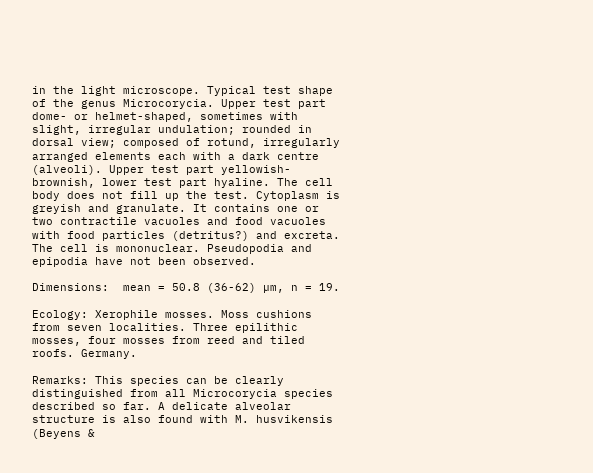in the light microscope. Typical test shape of the genus Microcorycia. Upper test part dome- or helmet-shaped, sometimes with slight, irregular undulation; rounded in dorsal view; composed of rotund, irregularly arranged elements each with a dark centre (alveoli). Upper test part yellowish-brownish, lower test part hyaline. The cell body does not fill up the test. Cytoplasm is greyish and granulate. It contains one or two contractile vacuoles and food vacuoles with food particles (detritus?) and excreta. The cell is mononuclear. Pseudopodia and epipodia have not been observed.

Dimensions:  mean = 50.8 (36-62) µm, n = 19.

Ecology: Xerophile mosses. Moss cushions from seven localities. Three epilithic mosses, four mosses from reed and tiled roofs. Germany.

Remarks: This species can be clearly distinguished from all Microcorycia species described so far. A delicate alveolar structure is also found with M. husvikensis (Beyens &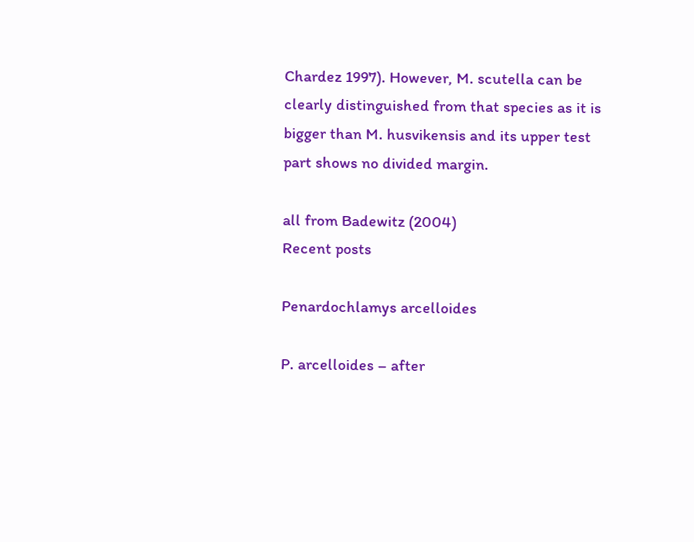Chardez 1997). However, M. scutella can be clearly distinguished from that species as it is bigger than M. husvikensis and its upper test part shows no divided margin.

all from Badewitz (2004)
Recent posts

Penardochlamys arcelloides

P. arcelloides – after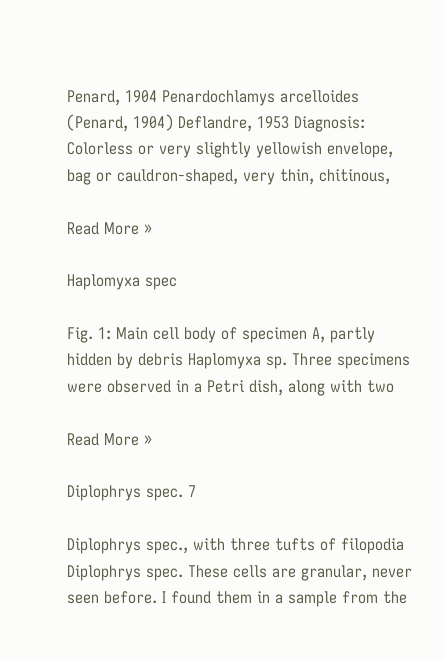Penard, 1904 Penardochlamys arcelloides  (Penard, 1904) Deflandre, 1953 Diagnosis: Colorless or very slightly yellowish envelope, bag or cauldron-shaped, very thin, chitinous,

Read More »

Haplomyxa spec

Fig. 1: Main cell body of specimen A, partly hidden by debris Haplomyxa sp. Three specimens were observed in a Petri dish, along with two

Read More »

Diplophrys spec. 7

Diplophrys spec., with three tufts of filopodia Diplophrys spec. These cells are granular, never seen before. I found them in a sample from the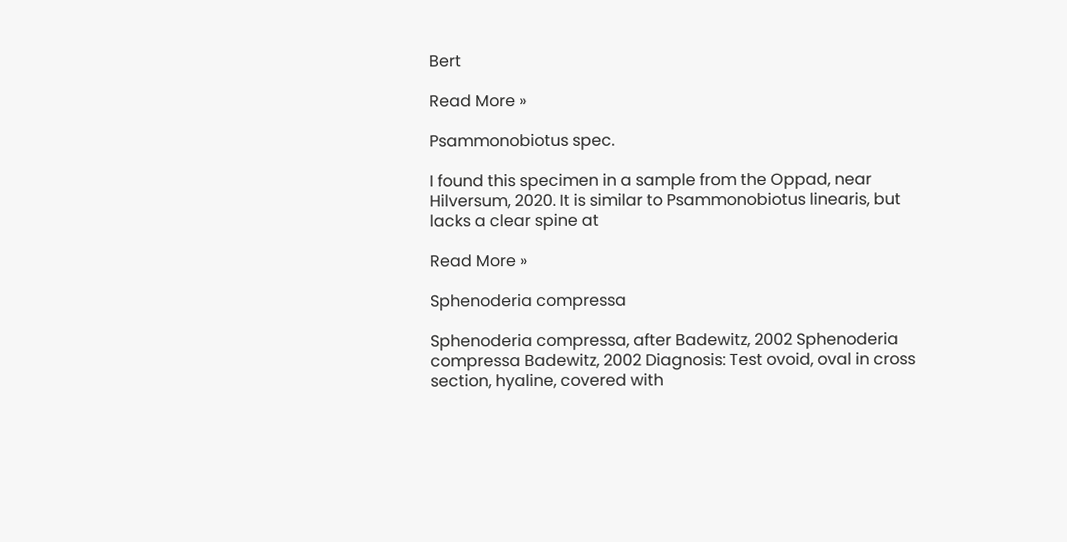Bert

Read More »

Psammonobiotus spec.

I found this specimen in a sample from the Oppad, near Hilversum, 2020. It is similar to Psammonobiotus linearis, but lacks a clear spine at

Read More »

Sphenoderia compressa

Sphenoderia compressa, after Badewitz, 2002 Sphenoderia compressa Badewitz, 2002 Diagnosis: Test ovoid, oval in cross section, hyaline, covered with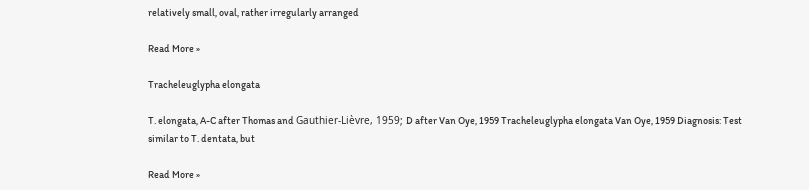relatively small, oval, rather irregularly arranged

Read More »

Tracheleuglypha elongata

T. elongata, A-C after Thomas and Gauthier-Lièvre, 1959; D after Van Oye, 1959 Tracheleuglypha elongata Van Oye, 1959 Diagnosis: Test similar to T. dentata, but

Read More »